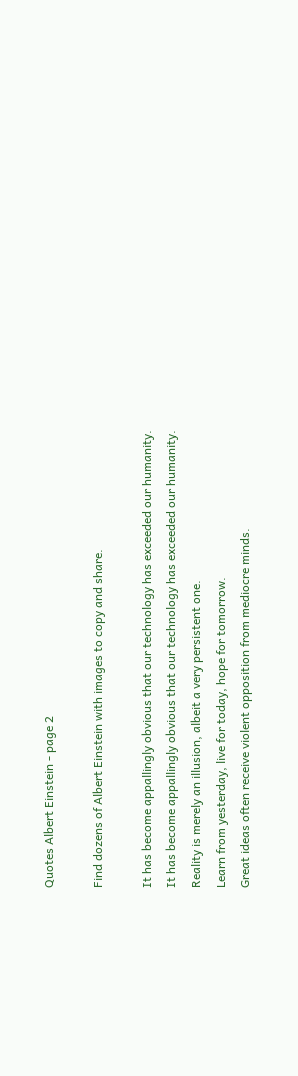Quotes Albert Einstein - page 2

Find dozens of Albert Einstein with images to copy and share.

It has become appallingly obvious that our technology has exceeded our humanity.
It has become appallingly obvious that our technology has exceeded our humanity.
Reality is merely an illusion, albeit a very persistent one.
Learn from yesterday, live for today, hope for tomorrow.
Great ideas often receive violent opposition from mediocre minds.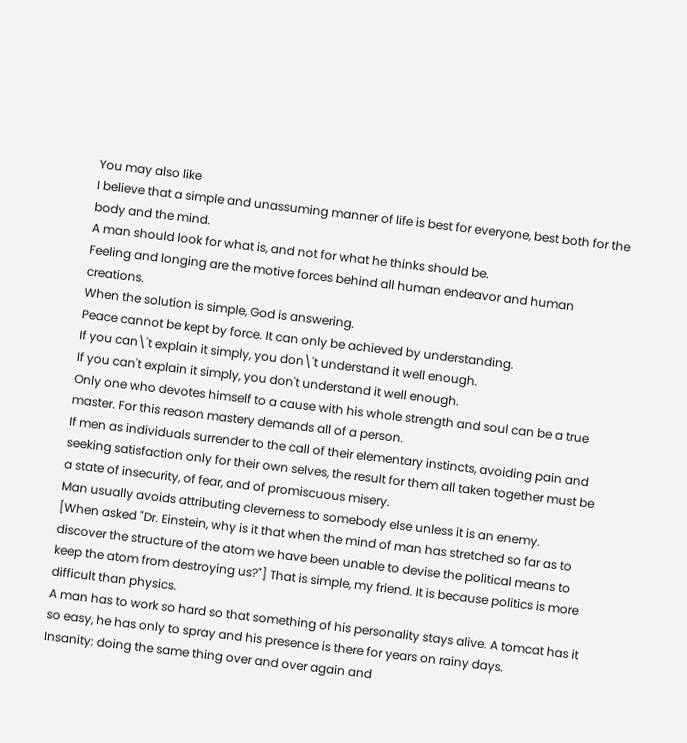You may also like
I believe that a simple and unassuming manner of life is best for everyone, best both for the body and the mind.
A man should look for what is, and not for what he thinks should be.
Feeling and longing are the motive forces behind all human endeavor and human creations.
When the solution is simple, God is answering.
Peace cannot be kept by force. It can only be achieved by understanding.
If you can\'t explain it simply, you don\'t understand it well enough.
If you can't explain it simply, you don't understand it well enough.
Only one who devotes himself to a cause with his whole strength and soul can be a true master. For this reason mastery demands all of a person.
If men as individuals surrender to the call of their elementary instincts, avoiding pain and seeking satisfaction only for their own selves, the result for them all taken together must be a state of insecurity, of fear, and of promiscuous misery.
Man usually avoids attributing cleverness to somebody else unless it is an enemy.
[When asked "Dr. Einstein, why is it that when the mind of man has stretched so far as to discover the structure of the atom we have been unable to devise the political means to keep the atom from destroying us?"] That is simple, my friend. It is because politics is more difficult than physics.
A man has to work so hard so that something of his personality stays alive. A tomcat has it so easy, he has only to spray and his presence is there for years on rainy days.
Insanity: doing the same thing over and over again and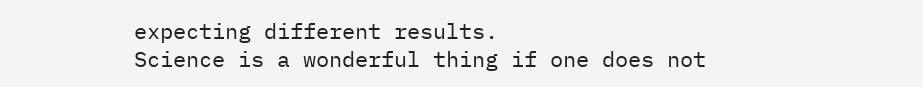expecting different results.
Science is a wonderful thing if one does not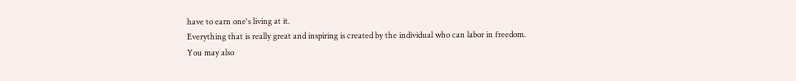have to earn one's living at it.
Everything that is really great and inspiring is created by the individual who can labor in freedom.
You may also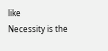like
Necessity is the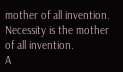mother of all invention.
Necessity is the mother of all invention.
A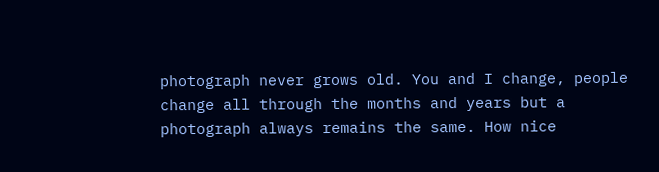photograph never grows old. You and I change, people change all through the months and years but a photograph always remains the same. How nice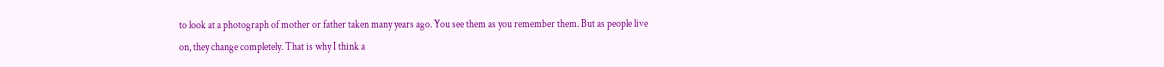to look at a photograph of mother or father taken many years ago. You see them as you remember them. But as people live on, they change completely. That is why I think a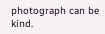photograph can be kind.